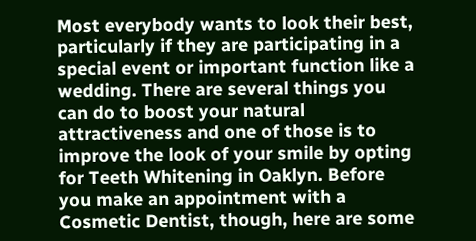Most everybody wants to look their best, particularly if they are participating in a special event or important function like a wedding. There are several things you can do to boost your natural attractiveness and one of those is to improve the look of your smile by opting for Teeth Whitening in Oaklyn. Before you make an appointment with a Cosmetic Dentist, though, here are some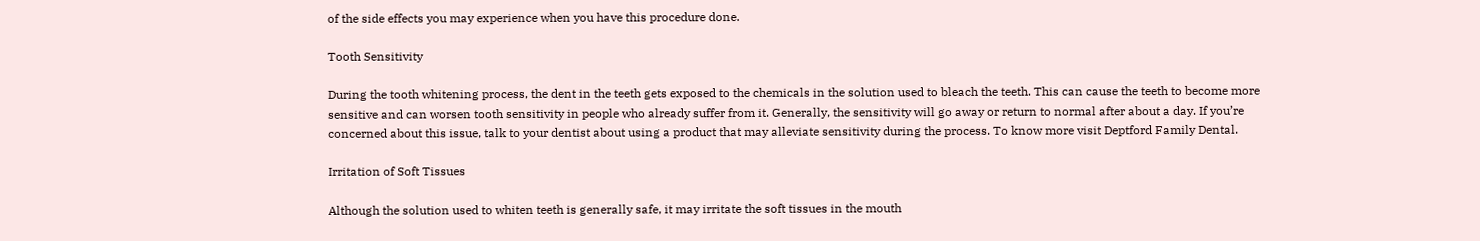of the side effects you may experience when you have this procedure done.

Tooth Sensitivity

During the tooth whitening process, the dent in the teeth gets exposed to the chemicals in the solution used to bleach the teeth. This can cause the teeth to become more sensitive and can worsen tooth sensitivity in people who already suffer from it. Generally, the sensitivity will go away or return to normal after about a day. If you’re concerned about this issue, talk to your dentist about using a product that may alleviate sensitivity during the process. To know more visit Deptford Family Dental.

Irritation of Soft Tissues

Although the solution used to whiten teeth is generally safe, it may irritate the soft tissues in the mouth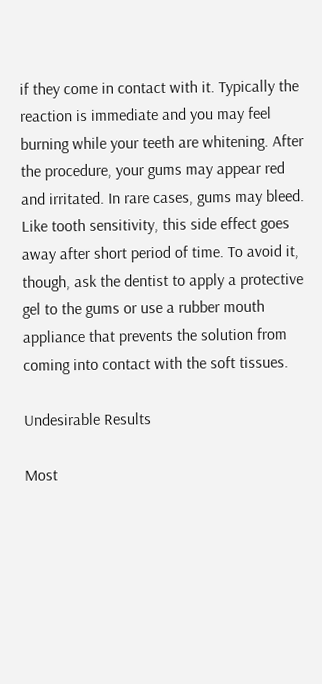if they come in contact with it. Typically the reaction is immediate and you may feel burning while your teeth are whitening. After the procedure, your gums may appear red and irritated. In rare cases, gums may bleed. Like tooth sensitivity, this side effect goes away after short period of time. To avoid it, though, ask the dentist to apply a protective gel to the gums or use a rubber mouth appliance that prevents the solution from coming into contact with the soft tissues.

Undesirable Results

Most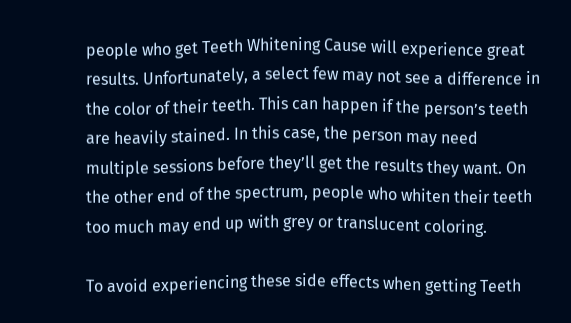people who get Teeth Whitening Cause will experience great results. Unfortunately, a select few may not see a difference in the color of their teeth. This can happen if the person’s teeth are heavily stained. In this case, the person may need multiple sessions before they’ll get the results they want. On the other end of the spectrum, people who whiten their teeth too much may end up with grey or translucent coloring.

To avoid experiencing these side effects when getting Teeth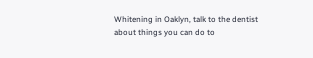Whitening in Oaklyn, talk to the dentist about things you can do to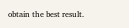obtain the best result.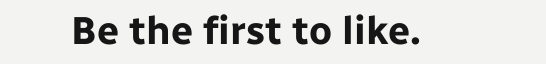Be the first to like.